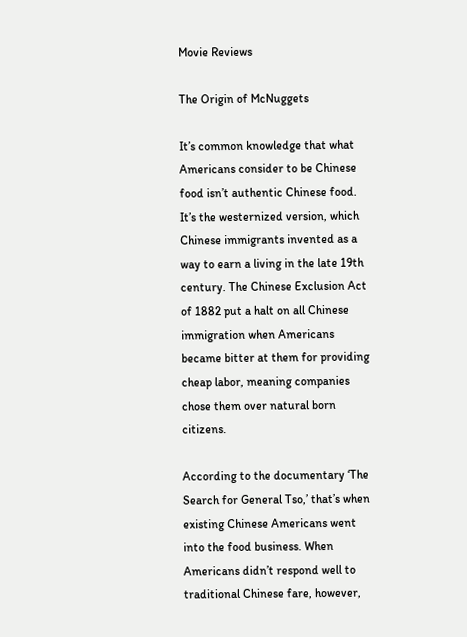Movie Reviews

The Origin of McNuggets

It’s common knowledge that what Americans consider to be Chinese food isn’t authentic Chinese food. It’s the westernized version, which Chinese immigrants invented as a way to earn a living in the late 19th century. The Chinese Exclusion Act of 1882 put a halt on all Chinese immigration when Americans became bitter at them for providing cheap labor, meaning companies chose them over natural born citizens.

According to the documentary ‘The Search for General Tso,’ that’s when existing Chinese Americans went into the food business. When Americans didn’t respond well to traditional Chinese fare, however,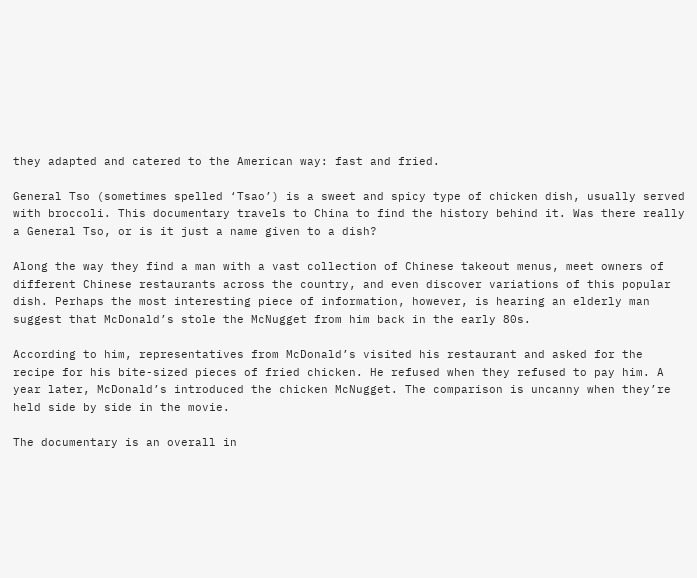they adapted and catered to the American way: fast and fried.

General Tso (sometimes spelled ‘Tsao’) is a sweet and spicy type of chicken dish, usually served with broccoli. This documentary travels to China to find the history behind it. Was there really a General Tso, or is it just a name given to a dish?

Along the way they find a man with a vast collection of Chinese takeout menus, meet owners of different Chinese restaurants across the country, and even discover variations of this popular dish. Perhaps the most interesting piece of information, however, is hearing an elderly man suggest that McDonald’s stole the McNugget from him back in the early 80s.

According to him, representatives from McDonald’s visited his restaurant and asked for the recipe for his bite-sized pieces of fried chicken. He refused when they refused to pay him. A year later, McDonald’s introduced the chicken McNugget. The comparison is uncanny when they’re held side by side in the movie.

The documentary is an overall in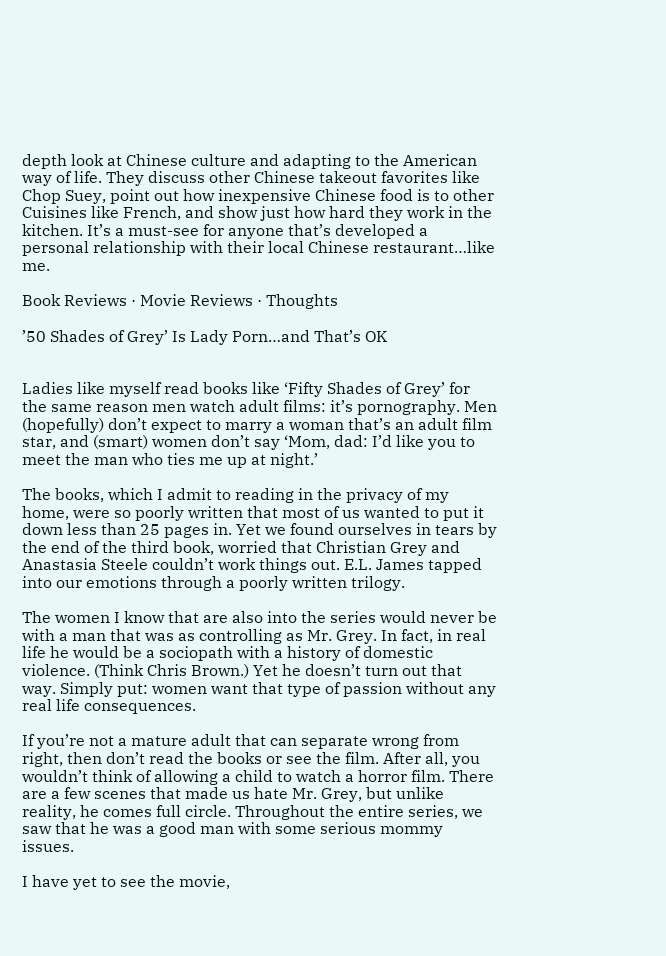depth look at Chinese culture and adapting to the American way of life. They discuss other Chinese takeout favorites like Chop Suey, point out how inexpensive Chinese food is to other Cuisines like French, and show just how hard they work in the kitchen. It’s a must-see for anyone that’s developed a personal relationship with their local Chinese restaurant…like me.

Book Reviews · Movie Reviews · Thoughts

’50 Shades of Grey’ Is Lady Porn…and That’s OK


Ladies like myself read books like ‘Fifty Shades of Grey’ for the same reason men watch adult films: it’s pornography. Men (hopefully) don’t expect to marry a woman that’s an adult film star, and (smart) women don’t say ‘Mom, dad: I’d like you to meet the man who ties me up at night.’

The books, which I admit to reading in the privacy of my home, were so poorly written that most of us wanted to put it down less than 25 pages in. Yet we found ourselves in tears by the end of the third book, worried that Christian Grey and Anastasia Steele couldn’t work things out. E.L. James tapped into our emotions through a poorly written trilogy.

The women I know that are also into the series would never be with a man that was as controlling as Mr. Grey. In fact, in real life he would be a sociopath with a history of domestic violence. (Think Chris Brown.) Yet he doesn’t turn out that way. Simply put: women want that type of passion without any real life consequences.

If you’re not a mature adult that can separate wrong from right, then don’t read the books or see the film. After all, you wouldn’t think of allowing a child to watch a horror film. There are a few scenes that made us hate Mr. Grey, but unlike reality, he comes full circle. Throughout the entire series, we saw that he was a good man with some serious mommy issues.

I have yet to see the movie,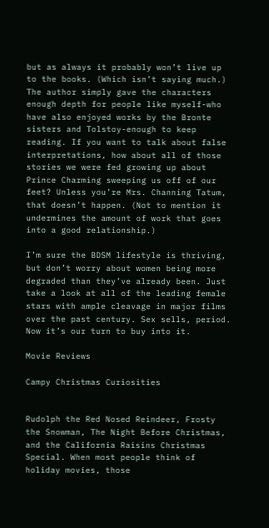but as always it probably won’t live up to the books. (Which isn’t saying much.) The author simply gave the characters enough depth for people like myself-who have also enjoyed works by the Bronte sisters and Tolstoy-enough to keep reading. If you want to talk about false interpretations, how about all of those stories we were fed growing up about Prince Charming sweeping us off of our feet? Unless you’re Mrs. Channing Tatum, that doesn’t happen. (Not to mention it undermines the amount of work that goes into a good relationship.)

I’m sure the BDSM lifestyle is thriving, but don’t worry about women being more degraded than they’ve already been. Just take a look at all of the leading female stars with ample cleavage in major films over the past century. Sex sells, period. Now it’s our turn to buy into it.

Movie Reviews

Campy Christmas Curiosities


Rudolph the Red Nosed Reindeer, Frosty the Snowman, The Night Before Christmas, and the California Raisins Christmas Special. When most people think of holiday movies, those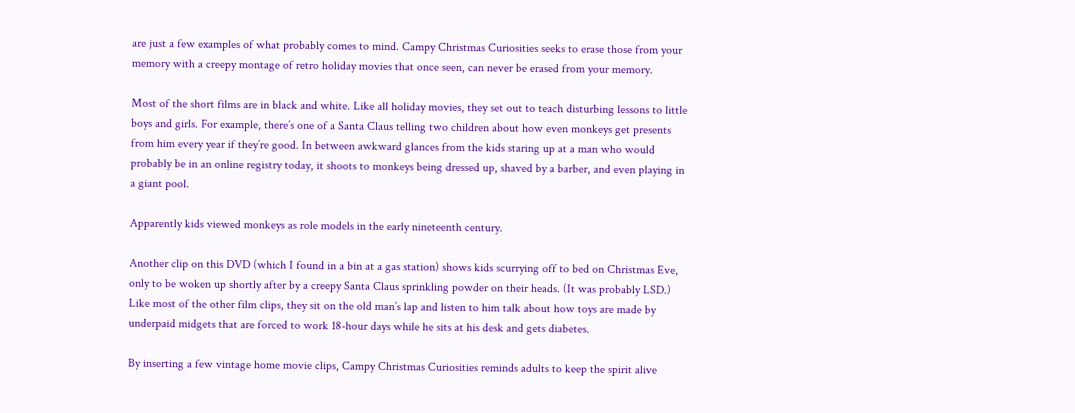are just a few examples of what probably comes to mind. Campy Christmas Curiosities seeks to erase those from your memory with a creepy montage of retro holiday movies that once seen, can never be erased from your memory.

Most of the short films are in black and white. Like all holiday movies, they set out to teach disturbing lessons to little boys and girls. For example, there’s one of a Santa Claus telling two children about how even monkeys get presents from him every year if they’re good. In between awkward glances from the kids staring up at a man who would probably be in an online registry today, it shoots to monkeys being dressed up, shaved by a barber, and even playing in a giant pool.

Apparently kids viewed monkeys as role models in the early nineteenth century.

Another clip on this DVD (which I found in a bin at a gas station) shows kids scurrying off to bed on Christmas Eve, only to be woken up shortly after by a creepy Santa Claus sprinkling powder on their heads. (It was probably LSD.) Like most of the other film clips, they sit on the old man’s lap and listen to him talk about how toys are made by underpaid midgets that are forced to work 18-hour days while he sits at his desk and gets diabetes.

By inserting a few vintage home movie clips, Campy Christmas Curiosities reminds adults to keep the spirit alive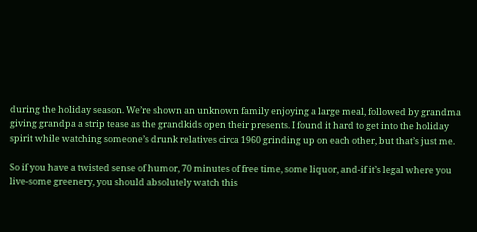during the holiday season. We’re shown an unknown family enjoying a large meal, followed by grandma giving grandpa a strip tease as the grandkids open their presents. I found it hard to get into the holiday spirit while watching someone’s drunk relatives circa 1960 grinding up on each other, but that’s just me.

So if you have a twisted sense of humor, 70 minutes of free time, some liquor, and-if it’s legal where you live-some greenery, you should absolutely watch this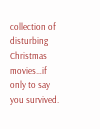collection of disturbing Christmas movies…if only to say you survived.